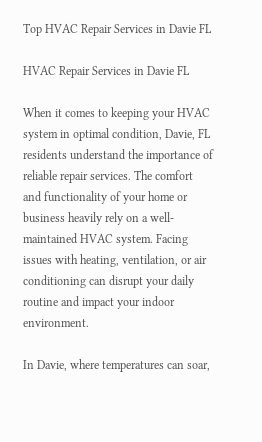Top HVAC Repair Services in Davie FL

HVAC Repair Services in Davie FL

When it comes to keeping your HVAC system in optimal condition, Davie, FL residents understand the importance of reliable repair services. The comfort and functionality of your home or business heavily rely on a well-maintained HVAC system. Facing issues with heating, ventilation, or air conditioning can disrupt your daily routine and impact your indoor environment.

In Davie, where temperatures can soar,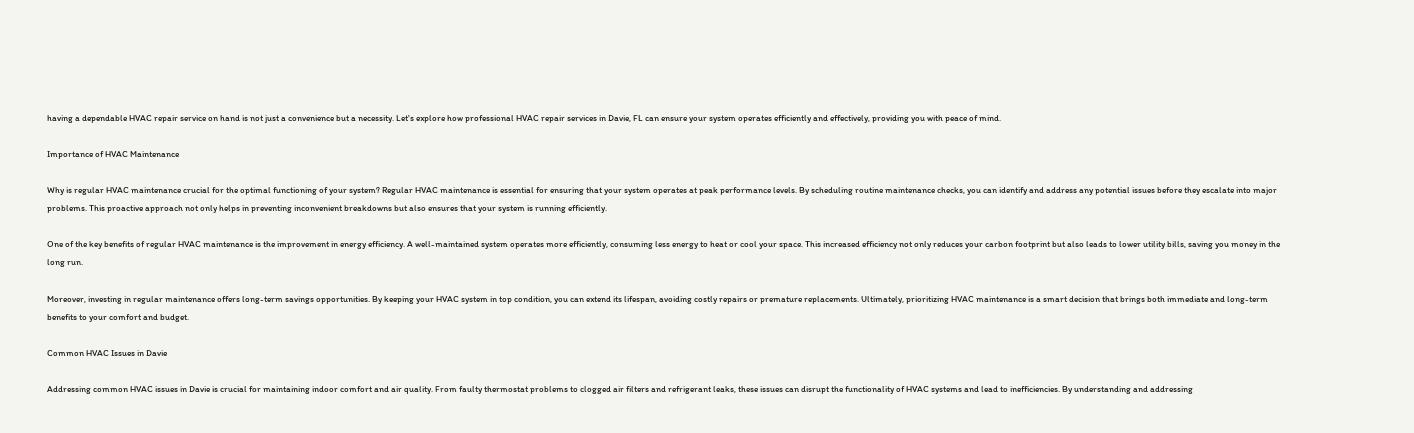having a dependable HVAC repair service on hand is not just a convenience but a necessity. Let's explore how professional HVAC repair services in Davie, FL can ensure your system operates efficiently and effectively, providing you with peace of mind.

Importance of HVAC Maintenance

Why is regular HVAC maintenance crucial for the optimal functioning of your system? Regular HVAC maintenance is essential for ensuring that your system operates at peak performance levels. By scheduling routine maintenance checks, you can identify and address any potential issues before they escalate into major problems. This proactive approach not only helps in preventing inconvenient breakdowns but also ensures that your system is running efficiently.

One of the key benefits of regular HVAC maintenance is the improvement in energy efficiency. A well-maintained system operates more efficiently, consuming less energy to heat or cool your space. This increased efficiency not only reduces your carbon footprint but also leads to lower utility bills, saving you money in the long run.

Moreover, investing in regular maintenance offers long-term savings opportunities. By keeping your HVAC system in top condition, you can extend its lifespan, avoiding costly repairs or premature replacements. Ultimately, prioritizing HVAC maintenance is a smart decision that brings both immediate and long-term benefits to your comfort and budget.

Common HVAC Issues in Davie

Addressing common HVAC issues in Davie is crucial for maintaining indoor comfort and air quality. From faulty thermostat problems to clogged air filters and refrigerant leaks, these issues can disrupt the functionality of HVAC systems and lead to inefficiencies. By understanding and addressing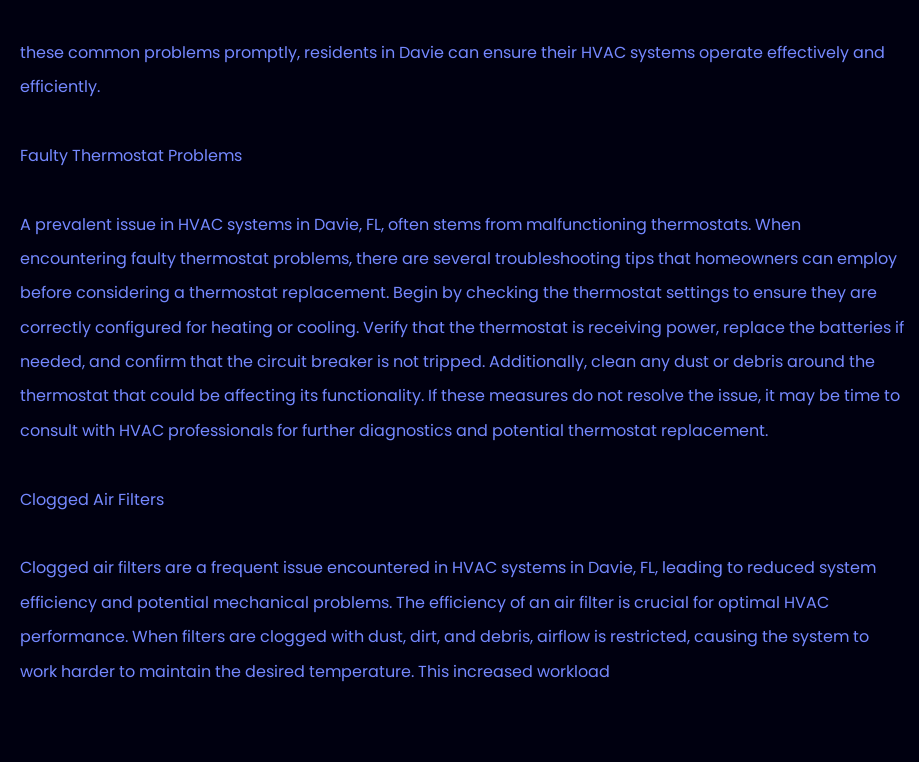these common problems promptly, residents in Davie can ensure their HVAC systems operate effectively and efficiently.

Faulty Thermostat Problems

A prevalent issue in HVAC systems in Davie, FL, often stems from malfunctioning thermostats. When encountering faulty thermostat problems, there are several troubleshooting tips that homeowners can employ before considering a thermostat replacement. Begin by checking the thermostat settings to ensure they are correctly configured for heating or cooling. Verify that the thermostat is receiving power, replace the batteries if needed, and confirm that the circuit breaker is not tripped. Additionally, clean any dust or debris around the thermostat that could be affecting its functionality. If these measures do not resolve the issue, it may be time to consult with HVAC professionals for further diagnostics and potential thermostat replacement.

Clogged Air Filters

Clogged air filters are a frequent issue encountered in HVAC systems in Davie, FL, leading to reduced system efficiency and potential mechanical problems. The efficiency of an air filter is crucial for optimal HVAC performance. When filters are clogged with dust, dirt, and debris, airflow is restricted, causing the system to work harder to maintain the desired temperature. This increased workload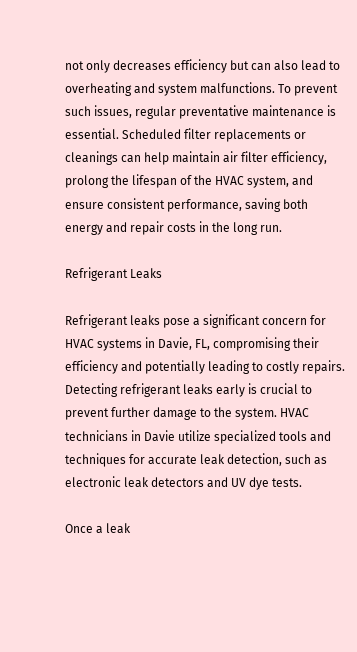not only decreases efficiency but can also lead to overheating and system malfunctions. To prevent such issues, regular preventative maintenance is essential. Scheduled filter replacements or cleanings can help maintain air filter efficiency, prolong the lifespan of the HVAC system, and ensure consistent performance, saving both energy and repair costs in the long run.

Refrigerant Leaks

Refrigerant leaks pose a significant concern for HVAC systems in Davie, FL, compromising their efficiency and potentially leading to costly repairs. Detecting refrigerant leaks early is crucial to prevent further damage to the system. HVAC technicians in Davie utilize specialized tools and techniques for accurate leak detection, such as electronic leak detectors and UV dye tests.

Once a leak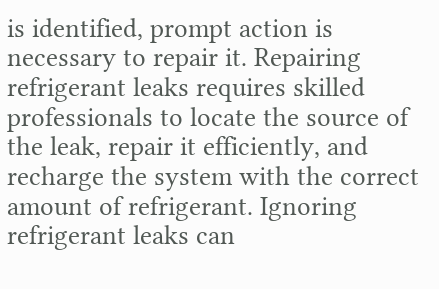is identified, prompt action is necessary to repair it. Repairing refrigerant leaks requires skilled professionals to locate the source of the leak, repair it efficiently, and recharge the system with the correct amount of refrigerant. Ignoring refrigerant leaks can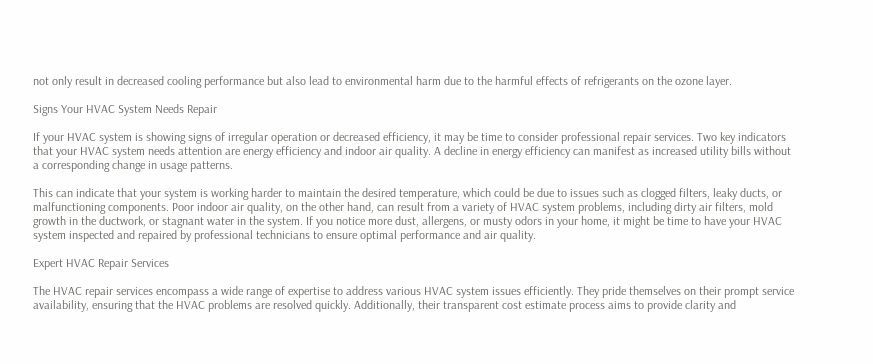not only result in decreased cooling performance but also lead to environmental harm due to the harmful effects of refrigerants on the ozone layer.

Signs Your HVAC System Needs Repair

If your HVAC system is showing signs of irregular operation or decreased efficiency, it may be time to consider professional repair services. Two key indicators that your HVAC system needs attention are energy efficiency and indoor air quality. A decline in energy efficiency can manifest as increased utility bills without a corresponding change in usage patterns.

This can indicate that your system is working harder to maintain the desired temperature, which could be due to issues such as clogged filters, leaky ducts, or malfunctioning components. Poor indoor air quality, on the other hand, can result from a variety of HVAC system problems, including dirty air filters, mold growth in the ductwork, or stagnant water in the system. If you notice more dust, allergens, or musty odors in your home, it might be time to have your HVAC system inspected and repaired by professional technicians to ensure optimal performance and air quality.

Expert HVAC Repair Services

The HVAC repair services encompass a wide range of expertise to address various HVAC system issues efficiently. They pride themselves on their prompt service availability, ensuring that the HVAC problems are resolved quickly. Additionally, their transparent cost estimate process aims to provide clarity and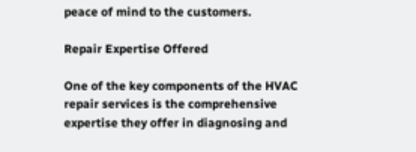peace of mind to the customers.

Repair Expertise Offered

One of the key components of the HVAC repair services is the comprehensive expertise they offer in diagnosing and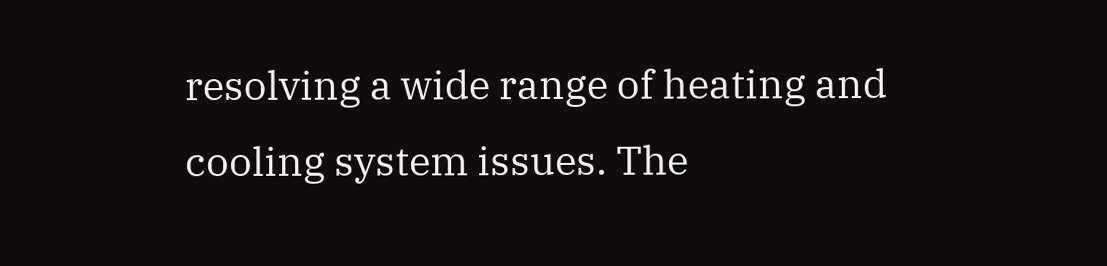resolving a wide range of heating and cooling system issues. The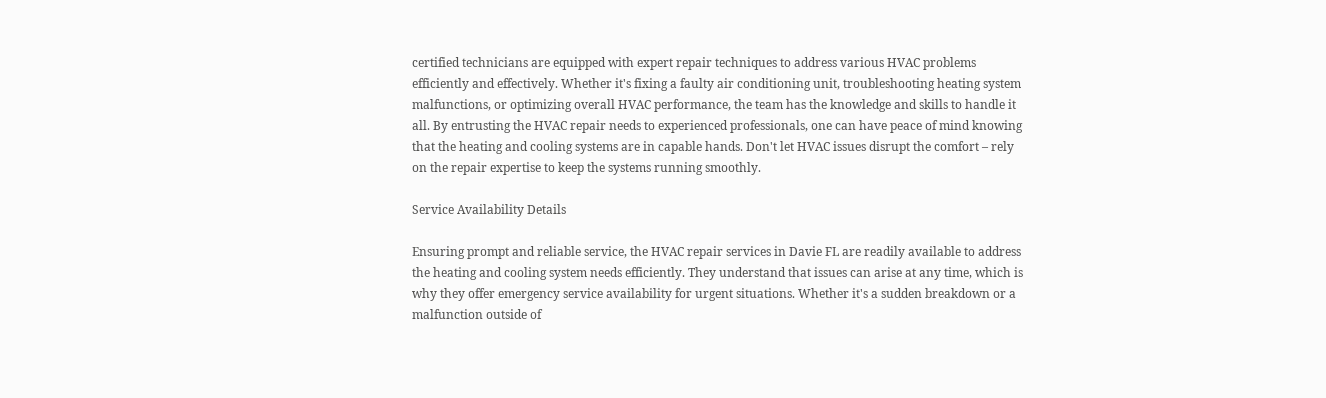certified technicians are equipped with expert repair techniques to address various HVAC problems efficiently and effectively. Whether it's fixing a faulty air conditioning unit, troubleshooting heating system malfunctions, or optimizing overall HVAC performance, the team has the knowledge and skills to handle it all. By entrusting the HVAC repair needs to experienced professionals, one can have peace of mind knowing that the heating and cooling systems are in capable hands. Don't let HVAC issues disrupt the comfort – rely on the repair expertise to keep the systems running smoothly.

Service Availability Details

Ensuring prompt and reliable service, the HVAC repair services in Davie FL are readily available to address the heating and cooling system needs efficiently. They understand that issues can arise at any time, which is why they offer emergency service availability for urgent situations. Whether it's a sudden breakdown or a malfunction outside of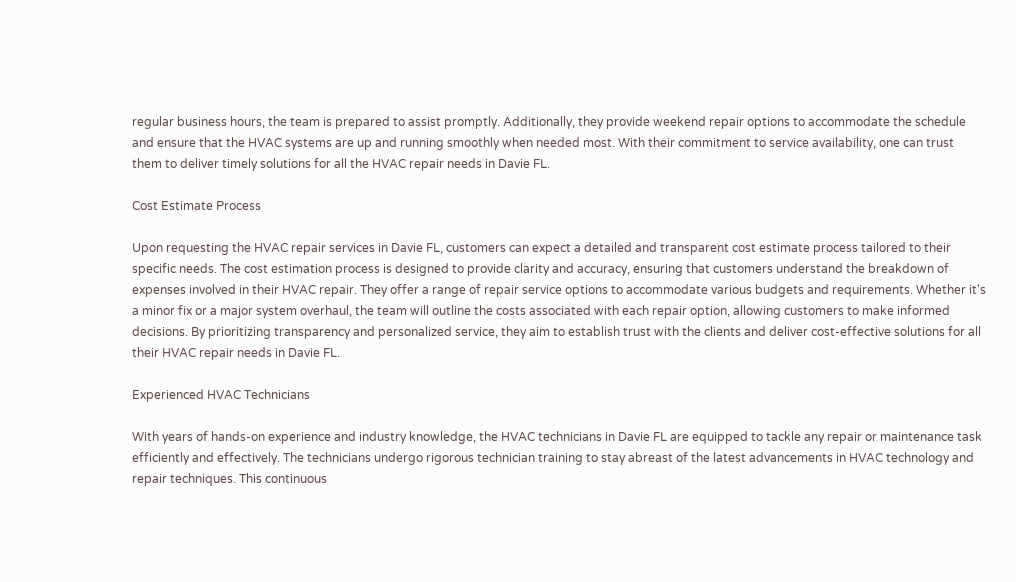regular business hours, the team is prepared to assist promptly. Additionally, they provide weekend repair options to accommodate the schedule and ensure that the HVAC systems are up and running smoothly when needed most. With their commitment to service availability, one can trust them to deliver timely solutions for all the HVAC repair needs in Davie FL.

Cost Estimate Process

Upon requesting the HVAC repair services in Davie FL, customers can expect a detailed and transparent cost estimate process tailored to their specific needs. The cost estimation process is designed to provide clarity and accuracy, ensuring that customers understand the breakdown of expenses involved in their HVAC repair. They offer a range of repair service options to accommodate various budgets and requirements. Whether it's a minor fix or a major system overhaul, the team will outline the costs associated with each repair option, allowing customers to make informed decisions. By prioritizing transparency and personalized service, they aim to establish trust with the clients and deliver cost-effective solutions for all their HVAC repair needs in Davie FL.

Experienced HVAC Technicians

With years of hands-on experience and industry knowledge, the HVAC technicians in Davie FL are equipped to tackle any repair or maintenance task efficiently and effectively. The technicians undergo rigorous technician training to stay abreast of the latest advancements in HVAC technology and repair techniques. This continuous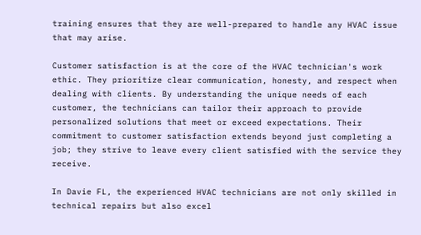training ensures that they are well-prepared to handle any HVAC issue that may arise.

Customer satisfaction is at the core of the HVAC technician's work ethic. They prioritize clear communication, honesty, and respect when dealing with clients. By understanding the unique needs of each customer, the technicians can tailor their approach to provide personalized solutions that meet or exceed expectations. Their commitment to customer satisfaction extends beyond just completing a job; they strive to leave every client satisfied with the service they receive.

In Davie FL, the experienced HVAC technicians are not only skilled in technical repairs but also excel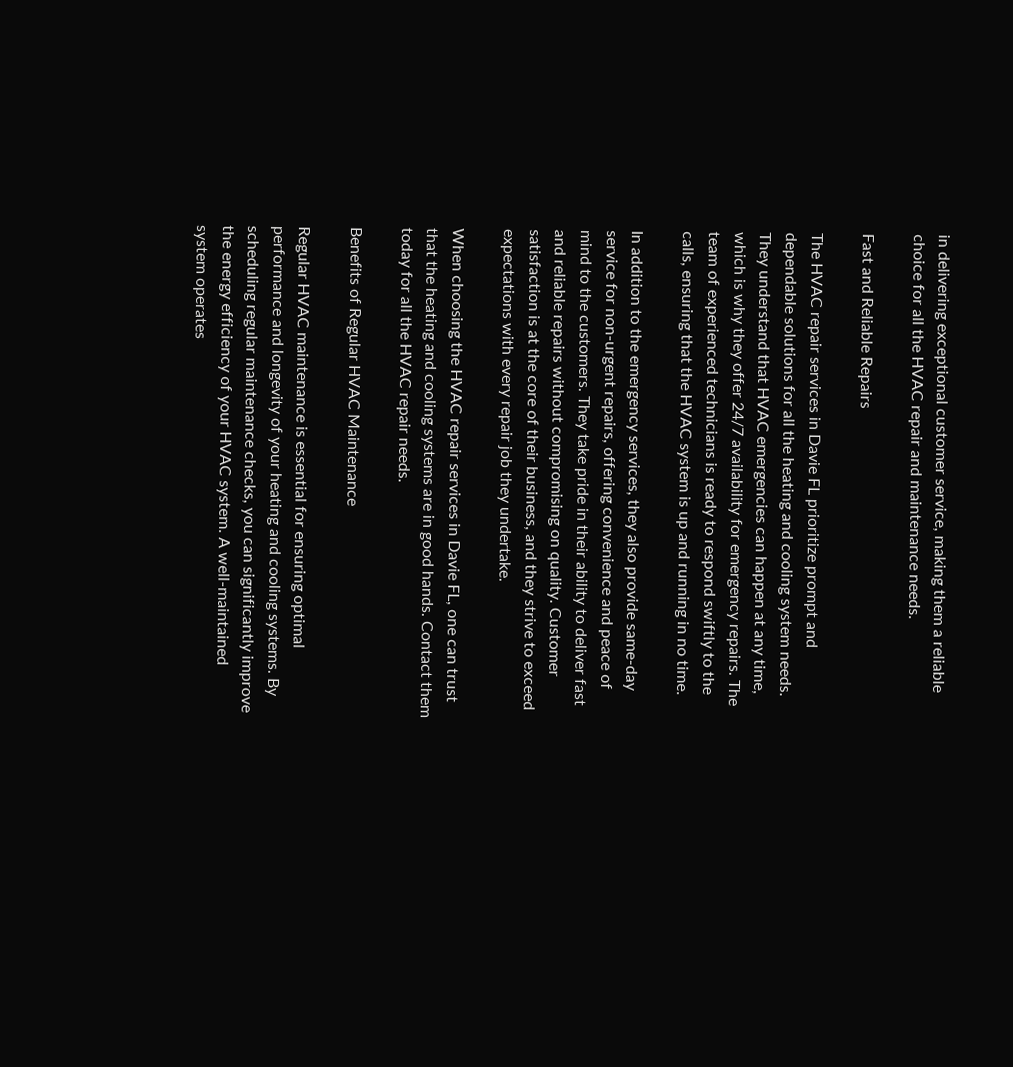in delivering exceptional customer service, making them a reliable choice for all the HVAC repair and maintenance needs.

Fast and Reliable Repairs

The HVAC repair services in Davie FL prioritize prompt and dependable solutions for all the heating and cooling system needs. They understand that HVAC emergencies can happen at any time, which is why they offer 24/7 availability for emergency repairs. The team of experienced technicians is ready to respond swiftly to the calls, ensuring that the HVAC system is up and running in no time.

In addition to the emergency services, they also provide same-day service for non-urgent repairs, offering convenience and peace of mind to the customers. They take pride in their ability to deliver fast and reliable repairs without compromising on quality. Customer satisfaction is at the core of their business, and they strive to exceed expectations with every repair job they undertake.

When choosing the HVAC repair services in Davie FL, one can trust that the heating and cooling systems are in good hands. Contact them today for all the HVAC repair needs.

Benefits of Regular HVAC Maintenance

Regular HVAC maintenance is essential for ensuring optimal performance and longevity of your heating and cooling systems. By scheduling regular maintenance checks, you can significantly improve the energy efficiency of your HVAC system. A well-maintained system operates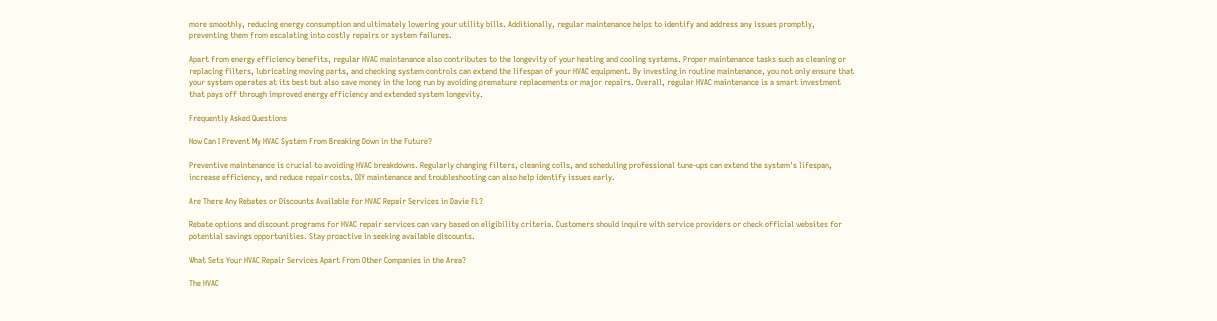more smoothly, reducing energy consumption and ultimately lowering your utility bills. Additionally, regular maintenance helps to identify and address any issues promptly, preventing them from escalating into costly repairs or system failures.

Apart from energy efficiency benefits, regular HVAC maintenance also contributes to the longevity of your heating and cooling systems. Proper maintenance tasks such as cleaning or replacing filters, lubricating moving parts, and checking system controls can extend the lifespan of your HVAC equipment. By investing in routine maintenance, you not only ensure that your system operates at its best but also save money in the long run by avoiding premature replacements or major repairs. Overall, regular HVAC maintenance is a smart investment that pays off through improved energy efficiency and extended system longevity.

Frequently Asked Questions

How Can I Prevent My HVAC System From Breaking Down in the Future?

Preventive maintenance is crucial to avoiding HVAC breakdowns. Regularly changing filters, cleaning coils, and scheduling professional tune-ups can extend the system's lifespan, increase efficiency, and reduce repair costs. DIY maintenance and troubleshooting can also help identify issues early.

Are There Any Rebates or Discounts Available for HVAC Repair Services in Davie FL?

Rebate options and discount programs for HVAC repair services can vary based on eligibility criteria. Customers should inquire with service providers or check official websites for potential savings opportunities. Stay proactive in seeking available discounts.

What Sets Your HVAC Repair Services Apart From Other Companies in the Area?

The HVAC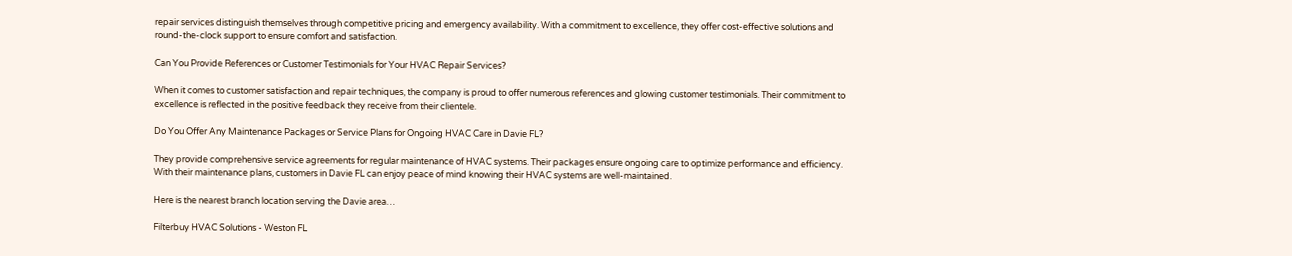repair services distinguish themselves through competitive pricing and emergency availability. With a commitment to excellence, they offer cost-effective solutions and round-the-clock support to ensure comfort and satisfaction.

Can You Provide References or Customer Testimonials for Your HVAC Repair Services?

When it comes to customer satisfaction and repair techniques, the company is proud to offer numerous references and glowing customer testimonials. Their commitment to excellence is reflected in the positive feedback they receive from their clientele.

Do You Offer Any Maintenance Packages or Service Plans for Ongoing HVAC Care in Davie FL?

They provide comprehensive service agreements for regular maintenance of HVAC systems. Their packages ensure ongoing care to optimize performance and efficiency. With their maintenance plans, customers in Davie FL can enjoy peace of mind knowing their HVAC systems are well-maintained.

Here is the nearest branch location serving the Davie area…

Filterbuy HVAC Solutions - Weston FL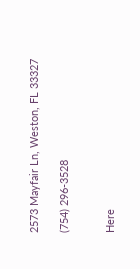2573 Mayfair Ln, Weston, FL 33327

(754) 296-3528


Here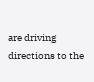are driving directions to the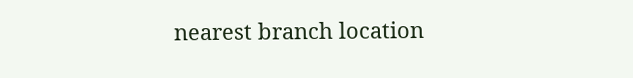nearest branch location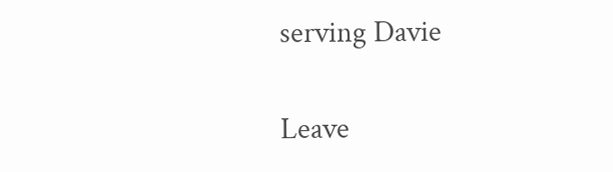serving Davie

Leave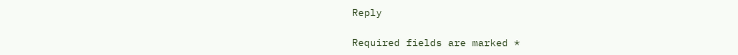Reply

Required fields are marked *